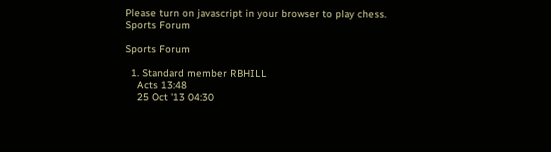Please turn on javascript in your browser to play chess.
Sports Forum

Sports Forum

  1. Standard member RBHILL
    Acts 13:48
    25 Oct '13 04:30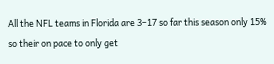All the NFL teams in Florida are 3–17 so far this season only 15% so their on pace to only get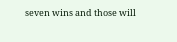seven wins and those will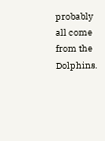probably all come from the Dolphins.